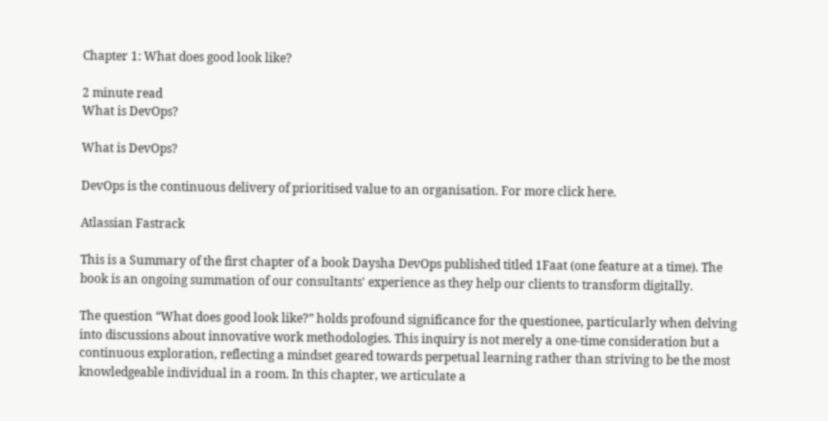Chapter 1: What does good look like?

2 minute read
What is DevOps?

What is DevOps?

DevOps is the continuous delivery of prioritised value to an organisation. For more click here.

Atlassian Fastrack

This is a Summary of the first chapter of a book Daysha DevOps published titled 1Faat (one feature at a time). The book is an ongoing summation of our consultants' experience as they help our clients to transform digitally.

The question “What does good look like?” holds profound significance for the questionee, particularly when delving into discussions about innovative work methodologies. This inquiry is not merely a one-time consideration but a continuous exploration, reflecting a mindset geared towards perpetual learning rather than striving to be the most knowledgeable individual in a room. In this chapter, we articulate a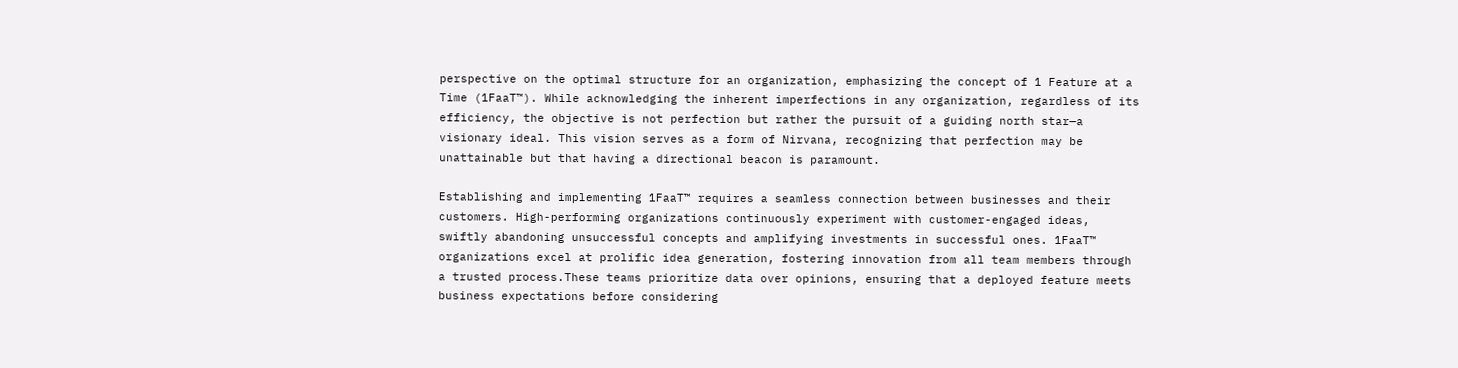perspective on the optimal structure for an organization, emphasizing the concept of 1 Feature at a Time (1FaaT™). While acknowledging the inherent imperfections in any organization, regardless of its efficiency, the objective is not perfection but rather the pursuit of a guiding north star—a visionary ideal. This vision serves as a form of Nirvana, recognizing that perfection may be unattainable but that having a directional beacon is paramount.

Establishing and implementing 1FaaT™ requires a seamless connection between businesses and their customers. High-performing organizations continuously experiment with customer-engaged ideas, swiftly abandoning unsuccessful concepts and amplifying investments in successful ones. 1FaaT™ organizations excel at prolific idea generation, fostering innovation from all team members through a trusted process.These teams prioritize data over opinions, ensuring that a deployed feature meets business expectations before considering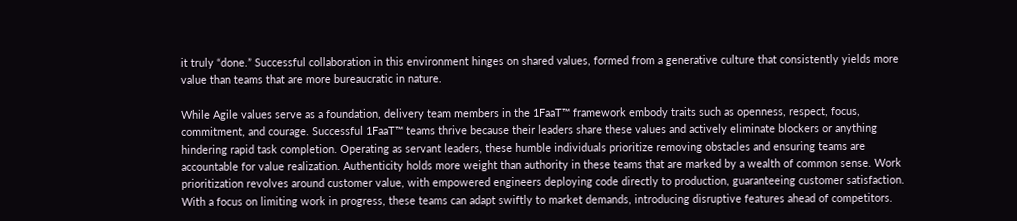it truly “done.” Successful collaboration in this environment hinges on shared values, formed from a generative culture that consistently yields more value than teams that are more bureaucratic in nature.

While Agile values serve as a foundation, delivery team members in the 1FaaT™ framework embody traits such as openness, respect, focus, commitment, and courage. Successful 1FaaT™ teams thrive because their leaders share these values and actively eliminate blockers or anything hindering rapid task completion. Operating as servant leaders, these humble individuals prioritize removing obstacles and ensuring teams are accountable for value realization. Authenticity holds more weight than authority in these teams that are marked by a wealth of common sense. Work prioritization revolves around customer value, with empowered engineers deploying code directly to production, guaranteeing customer satisfaction. With a focus on limiting work in progress, these teams can adapt swiftly to market demands, introducing disruptive features ahead of competitors.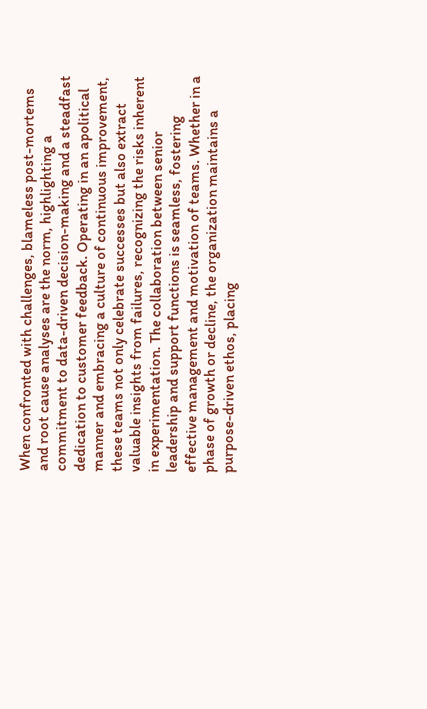When confronted with challenges, blameless post-mortems and root cause analyses are the norm, highlighting a commitment to data-driven decision-making and a steadfast dedication to customer feedback. Operating in an apolitical manner and embracing a culture of continuous improvement, these teams not only celebrate successes but also extract valuable insights from failures, recognizing the risks inherent in experimentation. The collaboration between senior leadership and support functions is seamless, fostering effective management and motivation of teams. Whether in a phase of growth or decline, the organization maintains a purpose-driven ethos, placing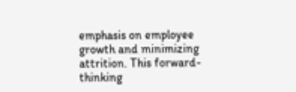emphasis on employee growth and minimizing attrition. This forward-thinking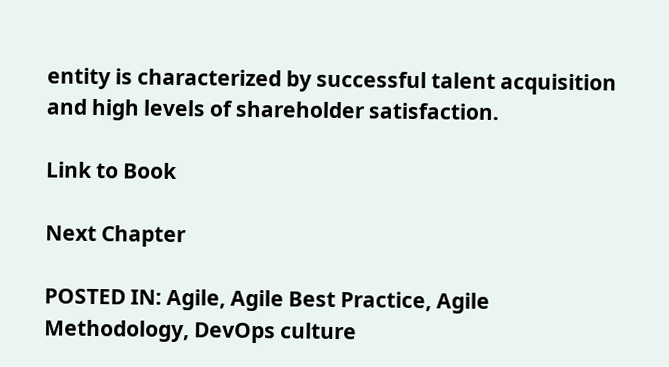entity is characterized by successful talent acquisition and high levels of shareholder satisfaction.

Link to Book

Next Chapter

POSTED IN: Agile, Agile Best Practice, Agile Methodology, DevOps culture